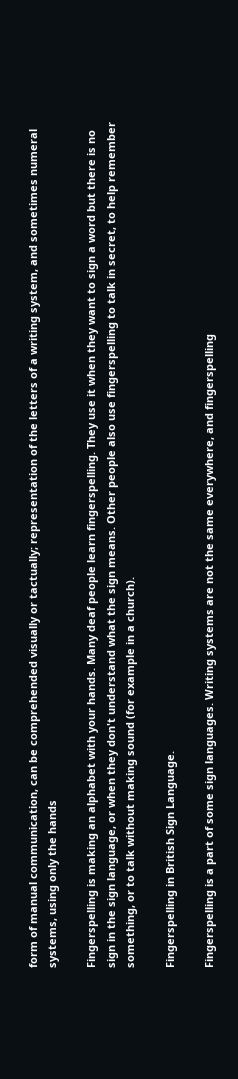form of manual communication, can be comprehended visually or tactually; representation of the letters of a writing system, and sometimes numeral systems, using only the hands

Fingerspelling is making an alphabet with your hands. Many deaf people learn fingerspelling. They use it when they want to sign a word but there is no sign in the sign language, or when they don't understand what the sign means. Other people also use fingerspelling to talk in secret, to help remember something, or to talk without making sound (for example in a church).

Fingerspelling in British Sign Language.

Fingerspelling is a part of some sign languages. Writing systems are not the same everywhere, and fingerspelling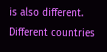is also different. Different countries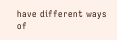have different ways of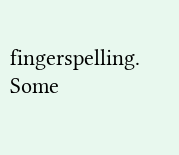fingerspelling. Some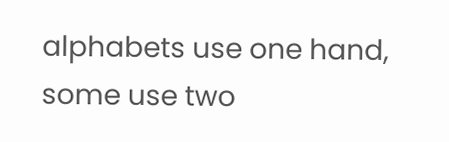alphabets use one hand, some use two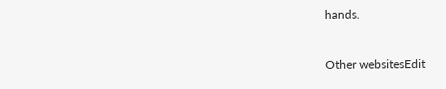hands.


Other websitesEdit